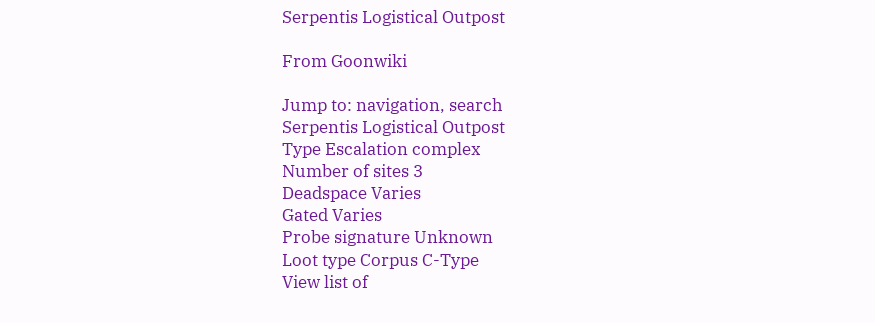Serpentis Logistical Outpost

From Goonwiki

Jump to: navigation, search
Serpentis Logistical Outpost
Type Escalation complex
Number of sites 3
Deadspace Varies
Gated Varies
Probe signature Unknown
Loot type Corpus C-Type
View list of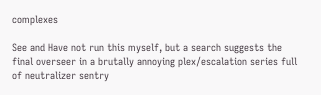complexes

See and Have not run this myself, but a search suggests the final overseer in a brutally annoying plex/escalation series full of neutralizer sentry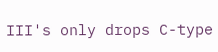III's only drops C-type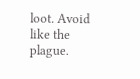loot. Avoid like the plague.